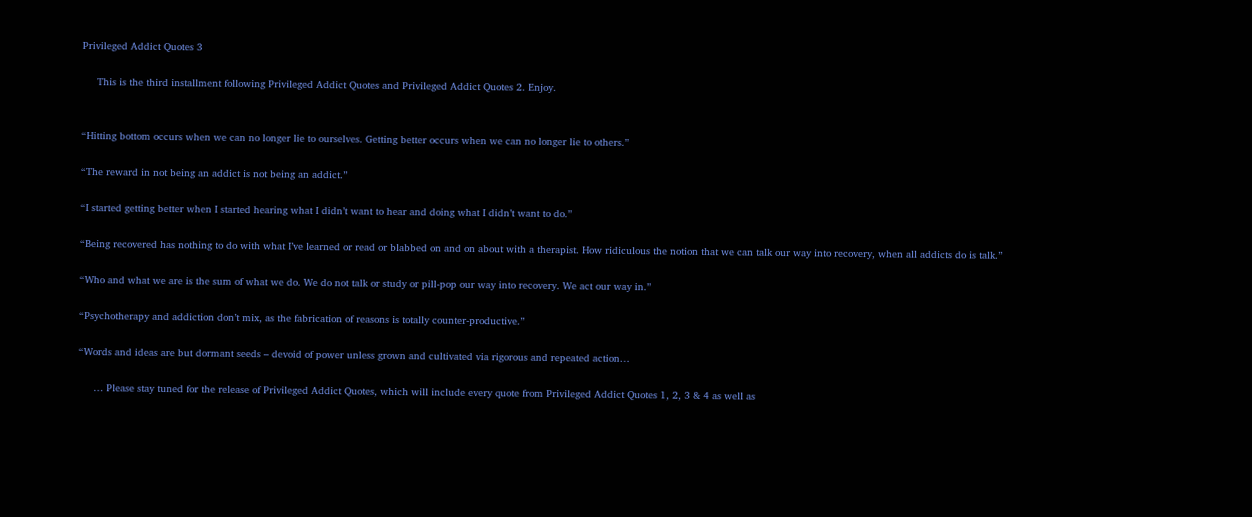Privileged Addict Quotes 3

     This is the third installment following Privileged Addict Quotes and Privileged Addict Quotes 2. Enjoy.


“Hitting bottom occurs when we can no longer lie to ourselves. Getting better occurs when we can no longer lie to others.”

“The reward in not being an addict is not being an addict.”

“I started getting better when I started hearing what I didn’t want to hear and doing what I didn’t want to do.”

“Being recovered has nothing to do with what I’ve learned or read or blabbed on and on about with a therapist. How ridiculous the notion that we can talk our way into recovery, when all addicts do is talk.”

“Who and what we are is the sum of what we do. We do not talk or study or pill-pop our way into recovery. We act our way in.”

“Psychotherapy and addiction don’t mix, as the fabrication of reasons is totally counter-productive.”

“Words and ideas are but dormant seeds – devoid of power unless grown and cultivated via rigorous and repeated action…

     … Please stay tuned for the release of Privileged Addict Quotes, which will include every quote from Privileged Addict Quotes 1, 2, 3 & 4 as well as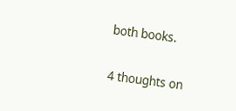both books.

4 thoughts on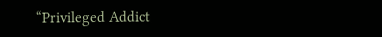“Privileged Addict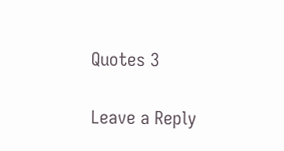Quotes 3

Leave a Reply